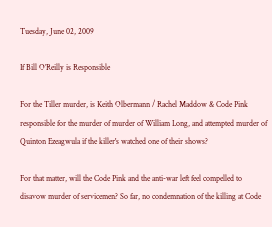Tuesday, June 02, 2009

If Bill O’Reilly is Responsible

For the Tiller murder, is Keith Olbermann / Rachel Maddow & Code Pink responsible for the murder of murder of William Long, and attempted murder of Quinton Ezeagwula if the killer's watched one of their shows?

For that matter, will the Code Pink and the anti-war left feel compelled to disavow murder of servicemen? So far, no condemnation of the killing at Code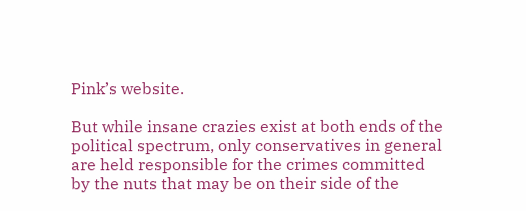Pink’s website.

But while insane crazies exist at both ends of the political spectrum, only conservatives in general are held responsible for the crimes committed by the nuts that may be on their side of the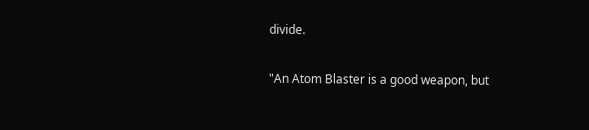divide.

"An Atom Blaster is a good weapon, but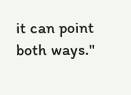it can point both ways."